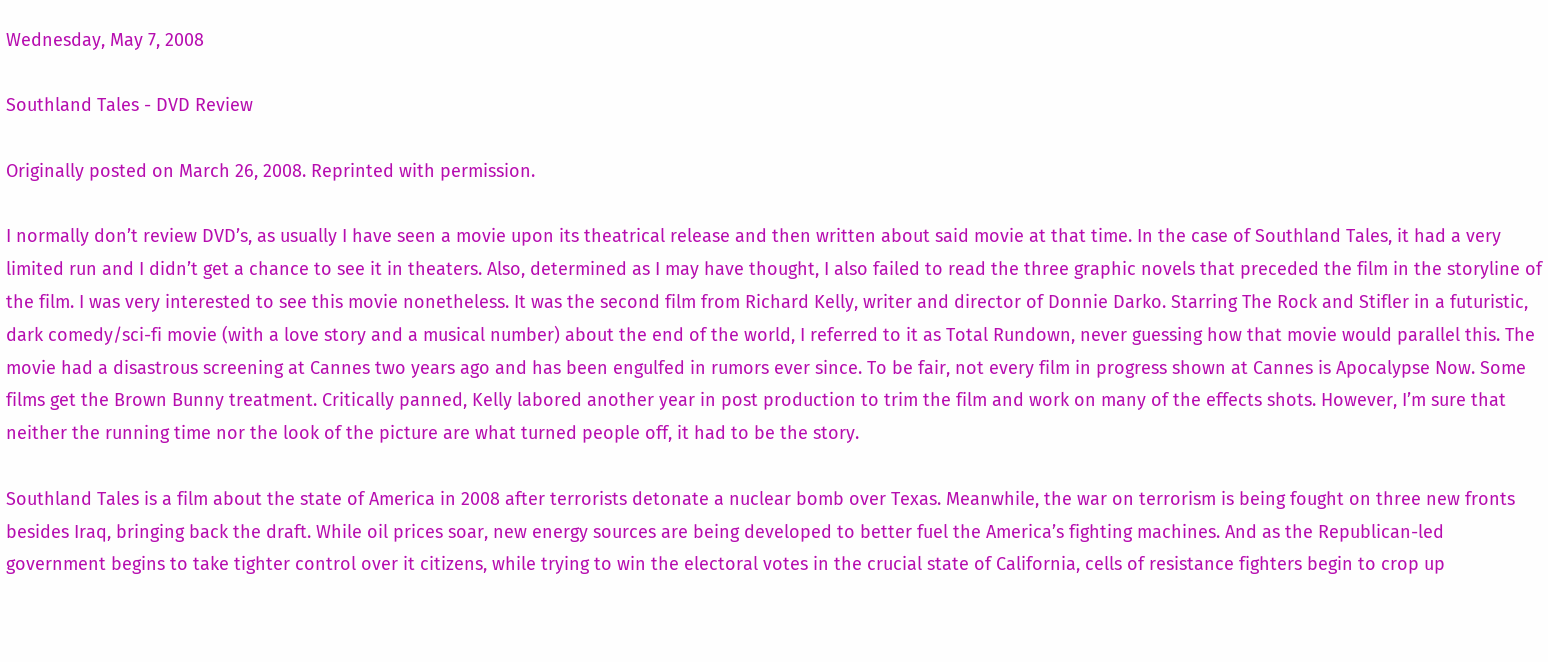Wednesday, May 7, 2008

Southland Tales - DVD Review

Originally posted on March 26, 2008. Reprinted with permission.

I normally don’t review DVD’s, as usually I have seen a movie upon its theatrical release and then written about said movie at that time. In the case of Southland Tales, it had a very limited run and I didn’t get a chance to see it in theaters. Also, determined as I may have thought, I also failed to read the three graphic novels that preceded the film in the storyline of the film. I was very interested to see this movie nonetheless. It was the second film from Richard Kelly, writer and director of Donnie Darko. Starring The Rock and Stifler in a futuristic, dark comedy/sci-fi movie (with a love story and a musical number) about the end of the world, I referred to it as Total Rundown, never guessing how that movie would parallel this. The movie had a disastrous screening at Cannes two years ago and has been engulfed in rumors ever since. To be fair, not every film in progress shown at Cannes is Apocalypse Now. Some films get the Brown Bunny treatment. Critically panned, Kelly labored another year in post production to trim the film and work on many of the effects shots. However, I’m sure that neither the running time nor the look of the picture are what turned people off, it had to be the story.

Southland Tales is a film about the state of America in 2008 after terrorists detonate a nuclear bomb over Texas. Meanwhile, the war on terrorism is being fought on three new fronts besides Iraq, bringing back the draft. While oil prices soar, new energy sources are being developed to better fuel the America’s fighting machines. And as the Republican-led government begins to take tighter control over it citizens, while trying to win the electoral votes in the crucial state of California, cells of resistance fighters begin to crop up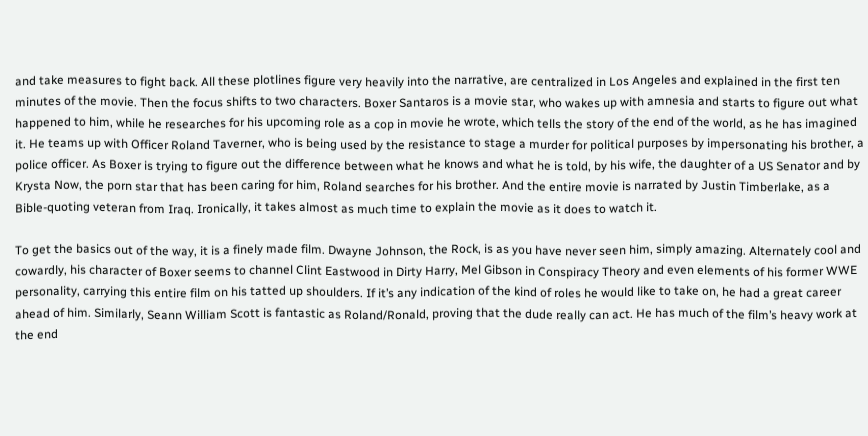and take measures to fight back. All these plotlines figure very heavily into the narrative, are centralized in Los Angeles and explained in the first ten minutes of the movie. Then the focus shifts to two characters. Boxer Santaros is a movie star, who wakes up with amnesia and starts to figure out what happened to him, while he researches for his upcoming role as a cop in movie he wrote, which tells the story of the end of the world, as he has imagined it. He teams up with Officer Roland Taverner, who is being used by the resistance to stage a murder for political purposes by impersonating his brother, a police officer. As Boxer is trying to figure out the difference between what he knows and what he is told, by his wife, the daughter of a US Senator and by Krysta Now, the porn star that has been caring for him, Roland searches for his brother. And the entire movie is narrated by Justin Timberlake, as a Bible-quoting veteran from Iraq. Ironically, it takes almost as much time to explain the movie as it does to watch it.

To get the basics out of the way, it is a finely made film. Dwayne Johnson, the Rock, is as you have never seen him, simply amazing. Alternately cool and cowardly, his character of Boxer seems to channel Clint Eastwood in Dirty Harry, Mel Gibson in Conspiracy Theory and even elements of his former WWE personality, carrying this entire film on his tatted up shoulders. If it’s any indication of the kind of roles he would like to take on, he had a great career ahead of him. Similarly, Seann William Scott is fantastic as Roland/Ronald, proving that the dude really can act. He has much of the film’s heavy work at the end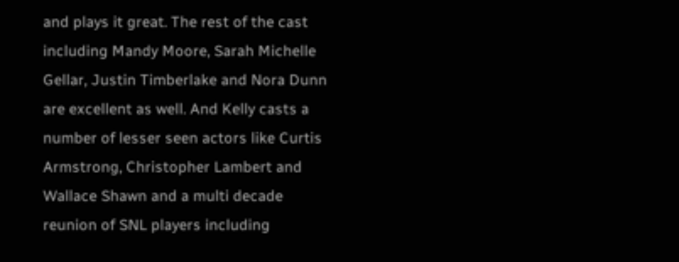and plays it great. The rest of the cast including Mandy Moore, Sarah Michelle Gellar, Justin Timberlake and Nora Dunn are excellent as well. And Kelly casts a number of lesser seen actors like Curtis Armstrong, Christopher Lambert and Wallace Shawn and a multi decade reunion of SNL players including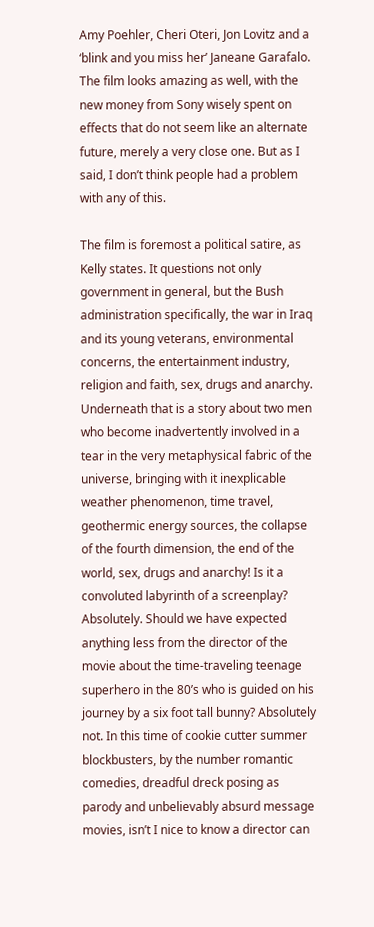Amy Poehler, Cheri Oteri, Jon Lovitz and a ‘blink and you miss her’ Janeane Garafalo. The film looks amazing as well, with the new money from Sony wisely spent on effects that do not seem like an alternate future, merely a very close one. But as I said, I don’t think people had a problem with any of this.

The film is foremost a political satire, as Kelly states. It questions not only government in general, but the Bush administration specifically, the war in Iraq and its young veterans, environmental concerns, the entertainment industry, religion and faith, sex, drugs and anarchy. Underneath that is a story about two men who become inadvertently involved in a tear in the very metaphysical fabric of the universe, bringing with it inexplicable weather phenomenon, time travel, geothermic energy sources, the collapse of the fourth dimension, the end of the world, sex, drugs and anarchy! Is it a convoluted labyrinth of a screenplay? Absolutely. Should we have expected anything less from the director of the movie about the time-traveling teenage superhero in the 80’s who is guided on his journey by a six foot tall bunny? Absolutely not. In this time of cookie cutter summer blockbusters, by the number romantic comedies, dreadful dreck posing as parody and unbelievably absurd message movies, isn’t I nice to know a director can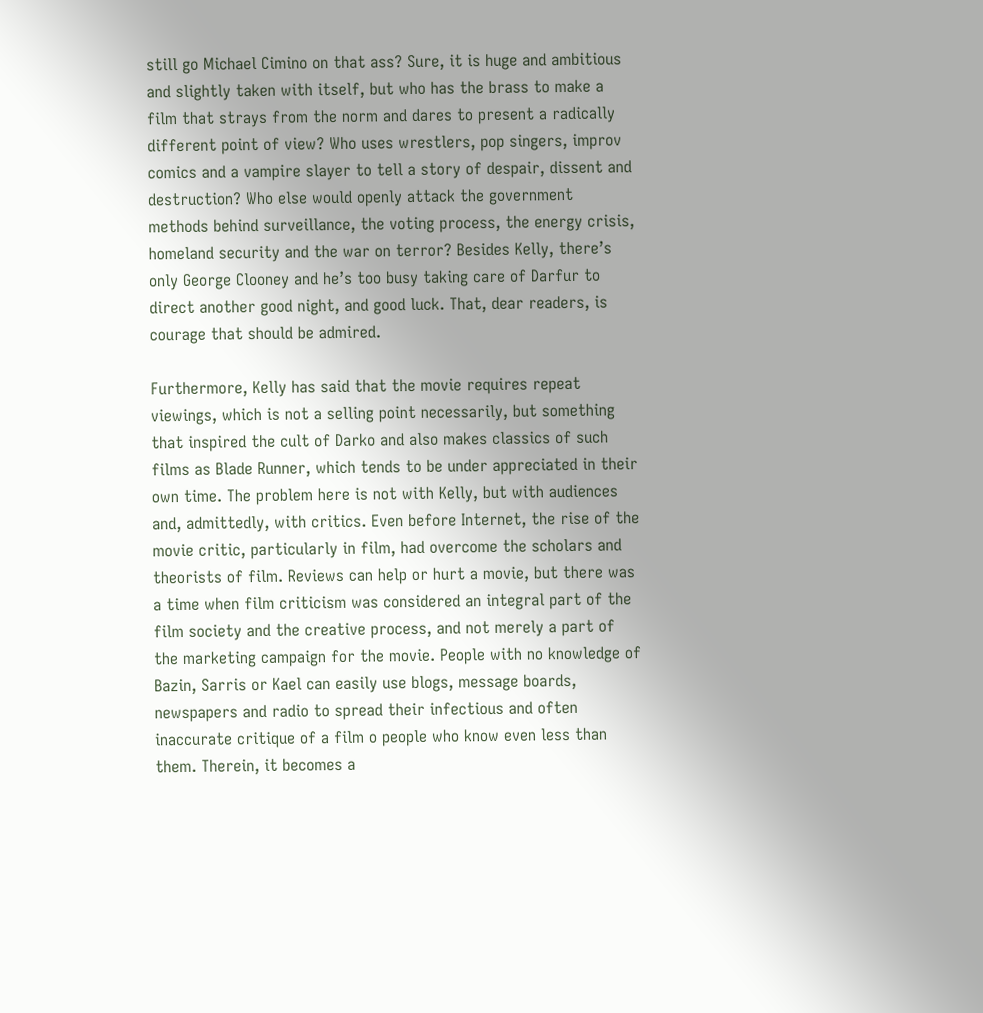still go Michael Cimino on that ass? Sure, it is huge and ambitious and slightly taken with itself, but who has the brass to make a film that strays from the norm and dares to present a radically different point of view? Who uses wrestlers, pop singers, improv comics and a vampire slayer to tell a story of despair, dissent and destruction? Who else would openly attack the government methods behind surveillance, the voting process, the energy crisis, homeland security and the war on terror? Besides Kelly, there’s only George Clooney and he’s too busy taking care of Darfur to direct another good night, and good luck. That, dear readers, is courage that should be admired.

Furthermore, Kelly has said that the movie requires repeat viewings, which is not a selling point necessarily, but something that inspired the cult of Darko and also makes classics of such films as Blade Runner, which tends to be under appreciated in their own time. The problem here is not with Kelly, but with audiences and, admittedly, with critics. Even before Internet, the rise of the movie critic, particularly in film, had overcome the scholars and theorists of film. Reviews can help or hurt a movie, but there was a time when film criticism was considered an integral part of the film society and the creative process, and not merely a part of the marketing campaign for the movie. People with no knowledge of Bazin, Sarris or Kael can easily use blogs, message boards, newspapers and radio to spread their infectious and often inaccurate critique of a film o people who know even less than them. Therein, it becomes a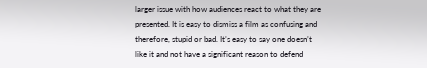larger issue with how audiences react to what they are presented. It is easy to dismiss a film as confusing and therefore, stupid or bad. It’s easy to say one doesn’t like it and not have a significant reason to defend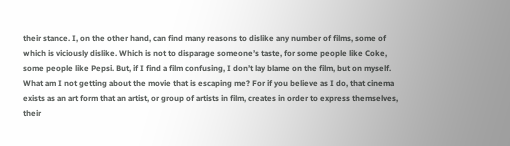their stance. I, on the other hand, can find many reasons to dislike any number of films, some of which is viciously dislike. Which is not to disparage someone’s taste, for some people like Coke, some people like Pepsi. But, if I find a film confusing, I don’t lay blame on the film, but on myself. What am I not getting about the movie that is escaping me? For if you believe as I do, that cinema exists as an art form that an artist, or group of artists in film, creates in order to express themselves, their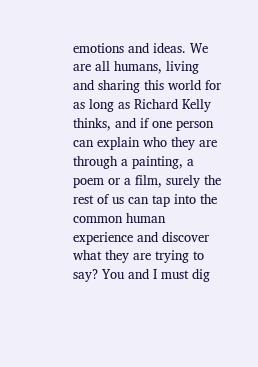emotions and ideas. We are all humans, living and sharing this world for as long as Richard Kelly thinks, and if one person can explain who they are through a painting, a poem or a film, surely the rest of us can tap into the common human experience and discover what they are trying to say? You and I must dig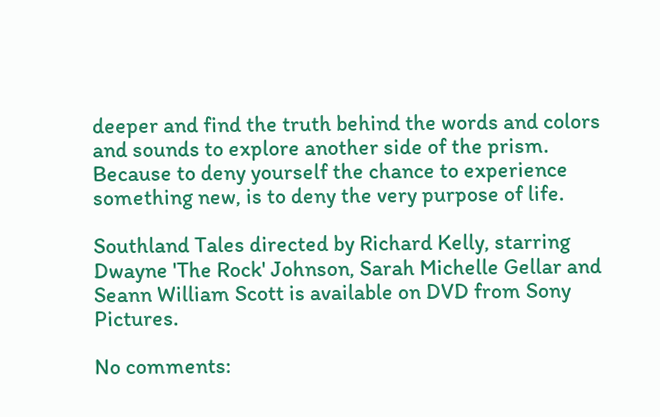deeper and find the truth behind the words and colors and sounds to explore another side of the prism. Because to deny yourself the chance to experience something new, is to deny the very purpose of life.

Southland Tales directed by Richard Kelly, starring Dwayne 'The Rock' Johnson, Sarah Michelle Gellar and Seann William Scott is available on DVD from Sony Pictures.

No comments: